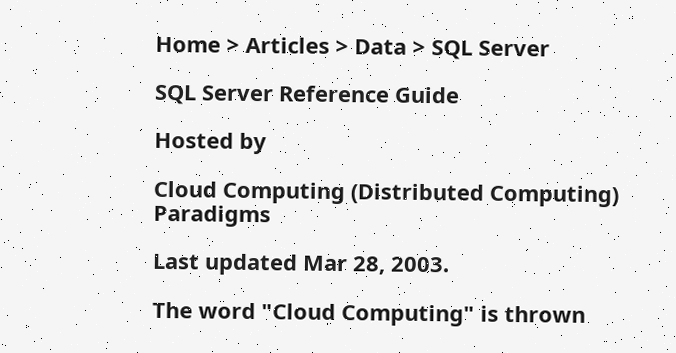Home > Articles > Data > SQL Server

SQL Server Reference Guide

Hosted by

Cloud Computing (Distributed Computing) Paradigms

Last updated Mar 28, 2003.

The word "Cloud Computing" is thrown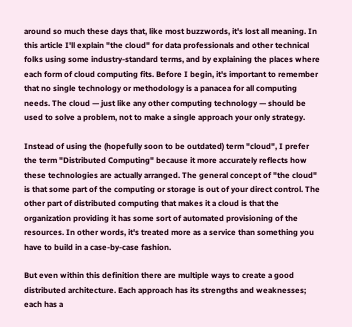around so much these days that, like most buzzwords, it's lost all meaning. In this article I'll explain "the cloud" for data professionals and other technical folks using some industry-standard terms, and by explaining the places where each form of cloud computing fits. Before I begin, it's important to remember that no single technology or methodology is a panacea for all computing needs. The cloud — just like any other computing technology — should be used to solve a problem, not to make a single approach your only strategy.

Instead of using the (hopefully soon to be outdated) term "cloud", I prefer the term "Distributed Computing" because it more accurately reflects how these technologies are actually arranged. The general concept of "the cloud" is that some part of the computing or storage is out of your direct control. The other part of distributed computing that makes it a cloud is that the organization providing it has some sort of automated provisioning of the resources. In other words, it's treated more as a service than something you have to build in a case-by-case fashion.

But even within this definition there are multiple ways to create a good distributed architecture. Each approach has its strengths and weaknesses; each has a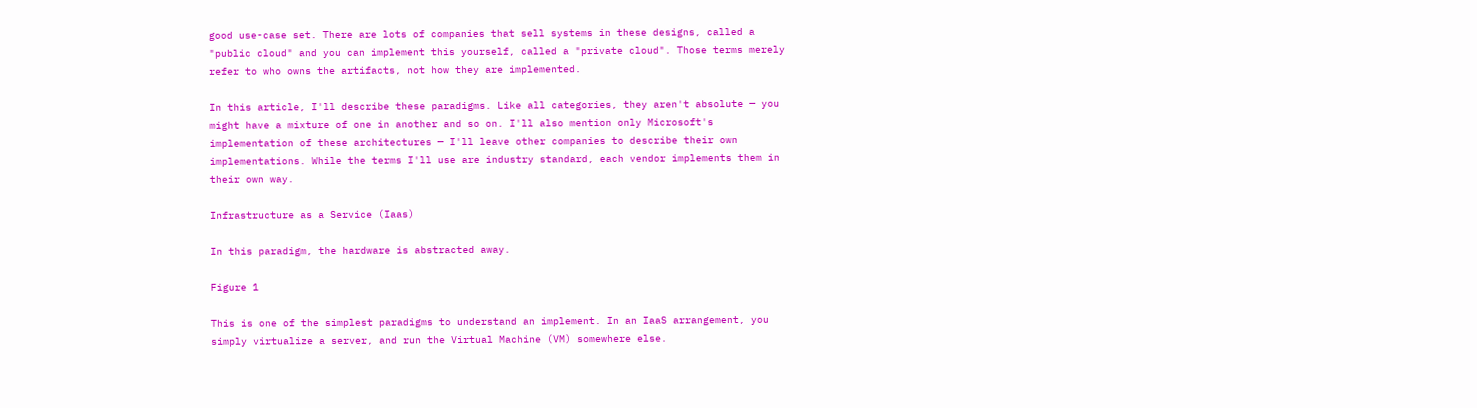good use-case set. There are lots of companies that sell systems in these designs, called a "public cloud" and you can implement this yourself, called a "private cloud". Those terms merely refer to who owns the artifacts, not how they are implemented.

In this article, I'll describe these paradigms. Like all categories, they aren't absolute — you might have a mixture of one in another and so on. I'll also mention only Microsoft's implementation of these architectures — I'll leave other companies to describe their own implementations. While the terms I'll use are industry standard, each vendor implements them in their own way.

Infrastructure as a Service (Iaas)

In this paradigm, the hardware is abstracted away.

Figure 1

This is one of the simplest paradigms to understand an implement. In an IaaS arrangement, you simply virtualize a server, and run the Virtual Machine (VM) somewhere else.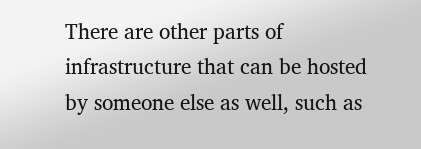There are other parts of infrastructure that can be hosted by someone else as well, such as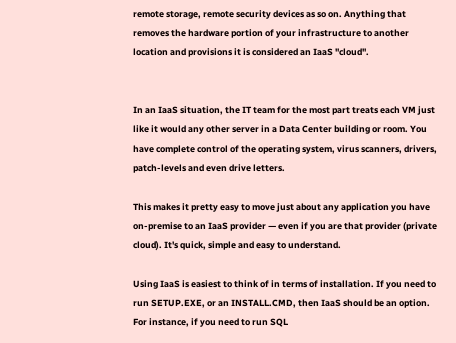remote storage, remote security devices as so on. Anything that removes the hardware portion of your infrastructure to another location and provisions it is considered an IaaS "cloud".


In an IaaS situation, the IT team for the most part treats each VM just like it would any other server in a Data Center building or room. You have complete control of the operating system, virus scanners, drivers, patch-levels and even drive letters.

This makes it pretty easy to move just about any application you have on-premise to an IaaS provider — even if you are that provider (private cloud). It's quick, simple and easy to understand.

Using IaaS is easiest to think of in terms of installation. If you need to run SETUP.EXE, or an INSTALL.CMD, then IaaS should be an option. For instance, if you need to run SQL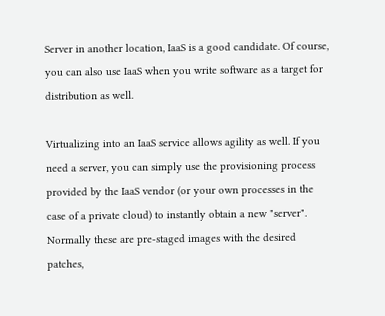Server in another location, IaaS is a good candidate. Of course, you can also use IaaS when you write software as a target for distribution as well.

Virtualizing into an IaaS service allows agility as well. If you need a server, you can simply use the provisioning process provided by the IaaS vendor (or your own processes in the case of a private cloud) to instantly obtain a new "server". Normally these are pre-staged images with the desired patches,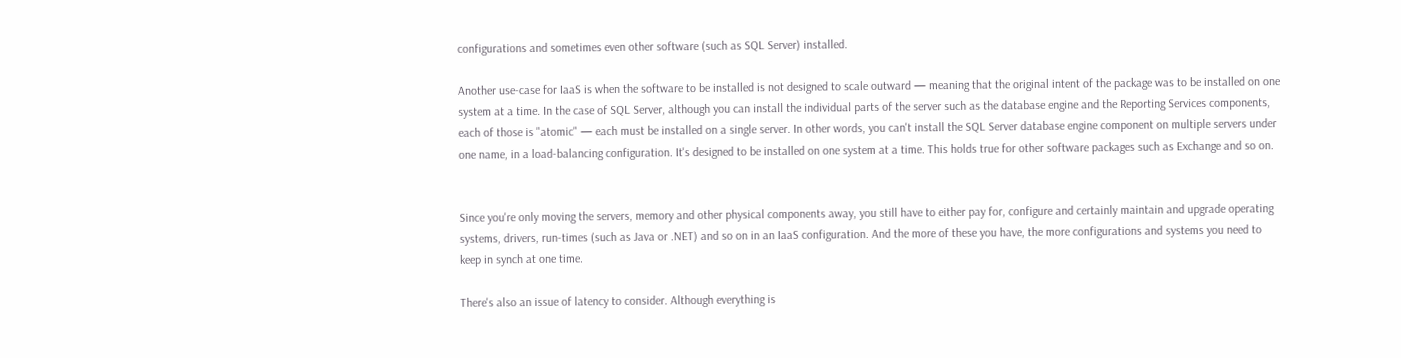configurations and sometimes even other software (such as SQL Server) installed.

Another use-case for IaaS is when the software to be installed is not designed to scale outward — meaning that the original intent of the package was to be installed on one system at a time. In the case of SQL Server, although you can install the individual parts of the server such as the database engine and the Reporting Services components, each of those is "atomic" — each must be installed on a single server. In other words, you can't install the SQL Server database engine component on multiple servers under one name, in a load-balancing configuration. It's designed to be installed on one system at a time. This holds true for other software packages such as Exchange and so on.


Since you're only moving the servers, memory and other physical components away, you still have to either pay for, configure and certainly maintain and upgrade operating systems, drivers, run-times (such as Java or .NET) and so on in an IaaS configuration. And the more of these you have, the more configurations and systems you need to keep in synch at one time.

There's also an issue of latency to consider. Although everything is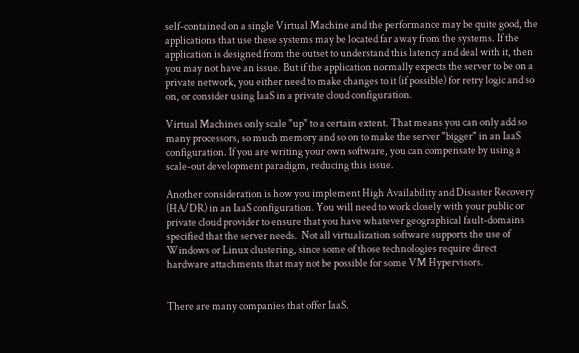self-contained on a single Virtual Machine and the performance may be quite good, the applications that use these systems may be located far away from the systems. If the application is designed from the outset to understand this latency and deal with it, then you may not have an issue. But if the application normally expects the server to be on a private network, you either need to make changes to it (if possible) for retry logic and so on, or consider using IaaS in a private cloud configuration.

Virtual Machines only scale "up" to a certain extent. That means you can only add so many processors, so much memory and so on to make the server "bigger" in an IaaS configuration. If you are writing your own software, you can compensate by using a scale-out development paradigm, reducing this issue.

Another consideration is how you implement High Availability and Disaster Recovery (HA/DR) in an IaaS configuration. You will need to work closely with your public or private cloud provider to ensure that you have whatever geographical fault-domains specified that the server needs.  Not all virtualization software supports the use of Windows or Linux clustering, since some of those technologies require direct hardware attachments that may not be possible for some VM Hypervisors.


There are many companies that offer IaaS.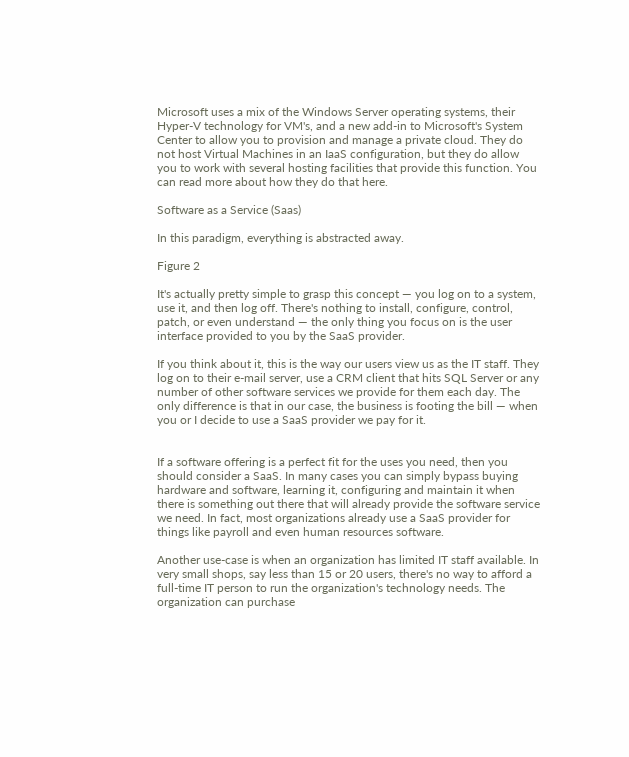Microsoft uses a mix of the Windows Server operating systems, their Hyper-V technology for VM's, and a new add-in to Microsoft's System Center to allow you to provision and manage a private cloud. They do not host Virtual Machines in an IaaS configuration, but they do allow you to work with several hosting facilities that provide this function. You can read more about how they do that here.

Software as a Service (Saas)

In this paradigm, everything is abstracted away.

Figure 2

It's actually pretty simple to grasp this concept — you log on to a system, use it, and then log off. There's nothing to install, configure, control, patch, or even understand — the only thing you focus on is the user interface provided to you by the SaaS provider.

If you think about it, this is the way our users view us as the IT staff. They log on to their e-mail server, use a CRM client that hits SQL Server or any number of other software services we provide for them each day. The only difference is that in our case, the business is footing the bill — when you or I decide to use a SaaS provider we pay for it.


If a software offering is a perfect fit for the uses you need, then you should consider a SaaS. In many cases you can simply bypass buying hardware and software, learning it, configuring and maintain it when there is something out there that will already provide the software service we need. In fact, most organizations already use a SaaS provider for things like payroll and even human resources software.

Another use-case is when an organization has limited IT staff available. In very small shops, say less than 15 or 20 users, there's no way to afford a full-time IT person to run the organization's technology needs. The organization can purchase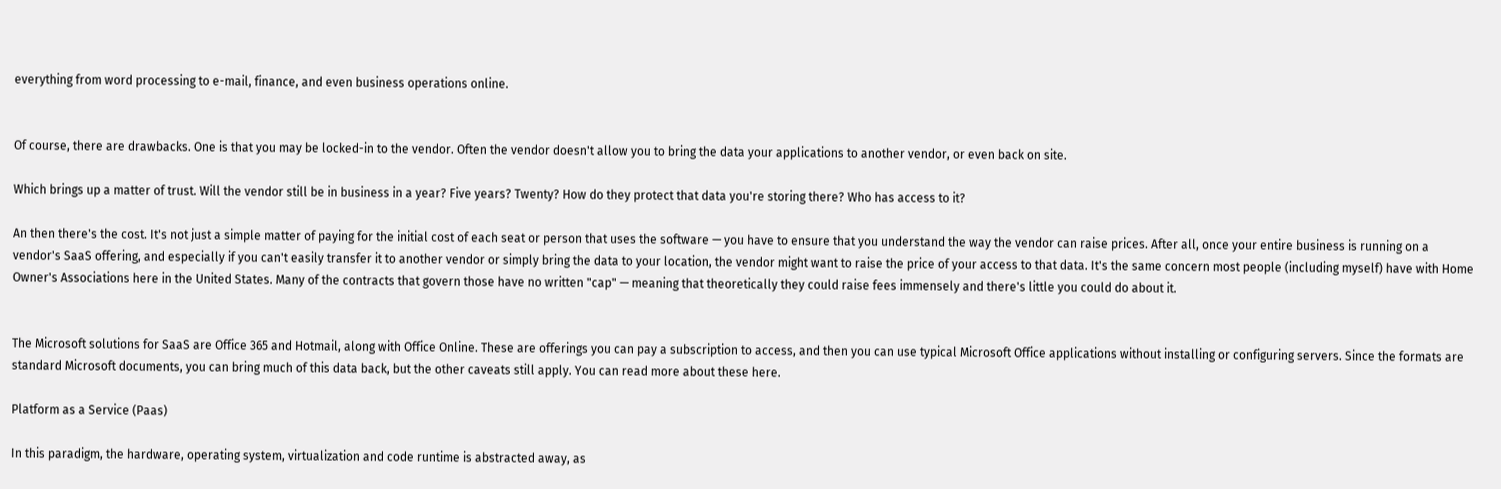everything from word processing to e-mail, finance, and even business operations online.


Of course, there are drawbacks. One is that you may be locked-in to the vendor. Often the vendor doesn't allow you to bring the data your applications to another vendor, or even back on site.

Which brings up a matter of trust. Will the vendor still be in business in a year? Five years? Twenty? How do they protect that data you're storing there? Who has access to it?

An then there's the cost. It's not just a simple matter of paying for the initial cost of each seat or person that uses the software — you have to ensure that you understand the way the vendor can raise prices. After all, once your entire business is running on a vendor's SaaS offering, and especially if you can't easily transfer it to another vendor or simply bring the data to your location, the vendor might want to raise the price of your access to that data. It's the same concern most people (including myself) have with Home Owner's Associations here in the United States. Many of the contracts that govern those have no written "cap" — meaning that theoretically they could raise fees immensely and there's little you could do about it.


The Microsoft solutions for SaaS are Office 365 and Hotmail, along with Office Online. These are offerings you can pay a subscription to access, and then you can use typical Microsoft Office applications without installing or configuring servers. Since the formats are standard Microsoft documents, you can bring much of this data back, but the other caveats still apply. You can read more about these here.

Platform as a Service (Paas)

In this paradigm, the hardware, operating system, virtualization and code runtime is abstracted away, as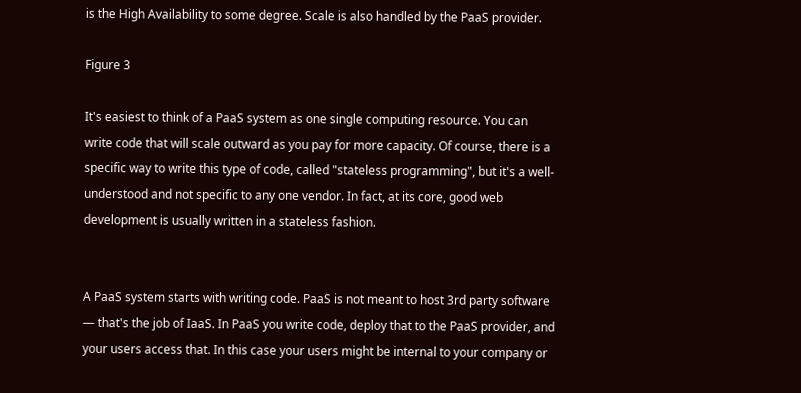is the High Availability to some degree. Scale is also handled by the PaaS provider.

Figure 3

It's easiest to think of a PaaS system as one single computing resource. You can write code that will scale outward as you pay for more capacity. Of course, there is a specific way to write this type of code, called "stateless programming", but it's a well-understood and not specific to any one vendor. In fact, at its core, good web development is usually written in a stateless fashion.


A PaaS system starts with writing code. PaaS is not meant to host 3rd party software — that's the job of IaaS. In PaaS you write code, deploy that to the PaaS provider, and your users access that. In this case your users might be internal to your company or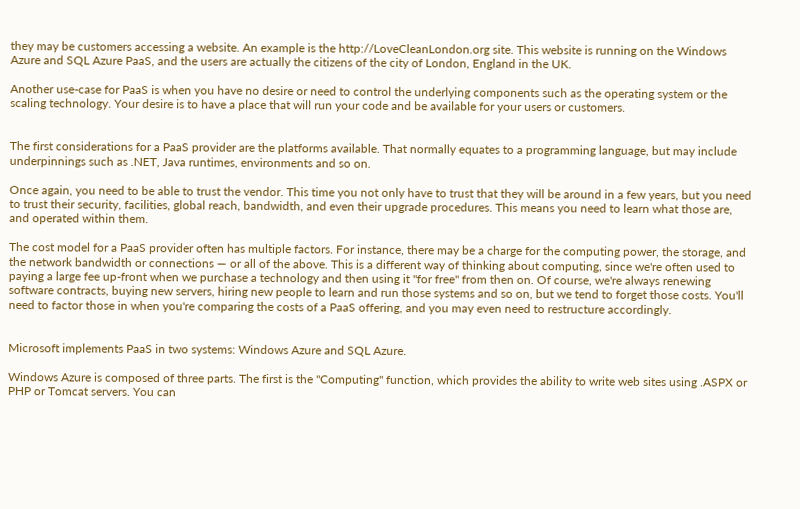they may be customers accessing a website. An example is the http://LoveCleanLondon.org site. This website is running on the Windows Azure and SQL Azure PaaS, and the users are actually the citizens of the city of London, England in the UK.

Another use-case for PaaS is when you have no desire or need to control the underlying components such as the operating system or the scaling technology. Your desire is to have a place that will run your code and be available for your users or customers.


The first considerations for a PaaS provider are the platforms available. That normally equates to a programming language, but may include underpinnings such as .NET, Java runtimes, environments and so on.

Once again, you need to be able to trust the vendor. This time you not only have to trust that they will be around in a few years, but you need to trust their security, facilities, global reach, bandwidth, and even their upgrade procedures. This means you need to learn what those are, and operated within them.

The cost model for a PaaS provider often has multiple factors. For instance, there may be a charge for the computing power, the storage, and the network bandwidth or connections — or all of the above. This is a different way of thinking about computing, since we're often used to paying a large fee up-front when we purchase a technology and then using it "for free" from then on. Of course, we're always renewing software contracts, buying new servers, hiring new people to learn and run those systems and so on, but we tend to forget those costs. You'll need to factor those in when you're comparing the costs of a PaaS offering, and you may even need to restructure accordingly.


Microsoft implements PaaS in two systems: Windows Azure and SQL Azure.

Windows Azure is composed of three parts. The first is the "Computing" function, which provides the ability to write web sites using .ASPX or PHP or Tomcat servers. You can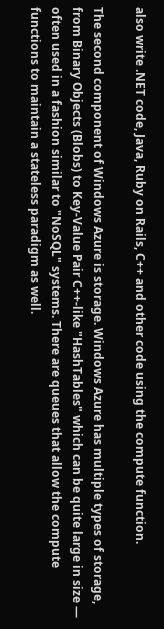also write .NET code, Java, Ruby on Rails, C++ and other code using the compute function.

The second component of Windows Azure is storage. Windows Azure has multiple types of storage, from Binary Objects (Blobs) to Key-Value Pair C++-like "HashTables" which can be quite large in size — often used in a fashion similar to "NoSQL" systems. There are queues that allow the compute functions to maintain a stateless paradigm as well.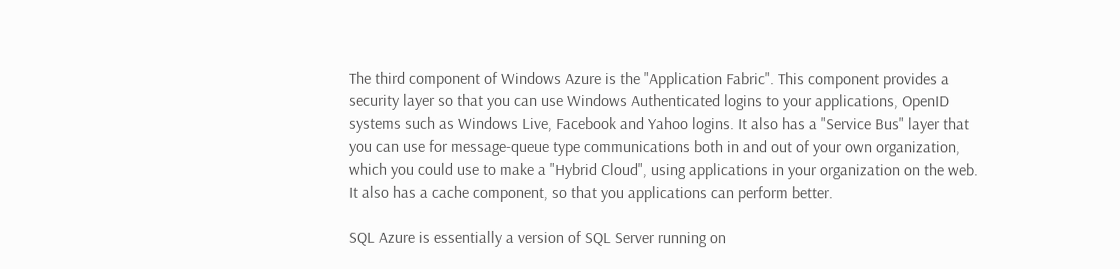The third component of Windows Azure is the "Application Fabric". This component provides a security layer so that you can use Windows Authenticated logins to your applications, OpenID systems such as Windows Live, Facebook and Yahoo logins. It also has a "Service Bus" layer that you can use for message-queue type communications both in and out of your own organization, which you could use to make a "Hybrid Cloud", using applications in your organization on the web. It also has a cache component, so that you applications can perform better.

SQL Azure is essentially a version of SQL Server running on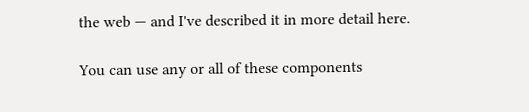the web — and I've described it in more detail here.

You can use any or all of these components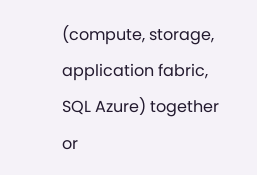(compute, storage, application fabric, SQL Azure) together or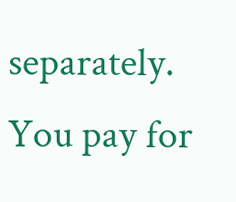separately. You pay for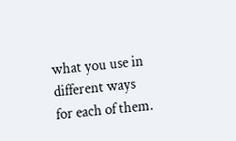what you use in different ways for each of them.